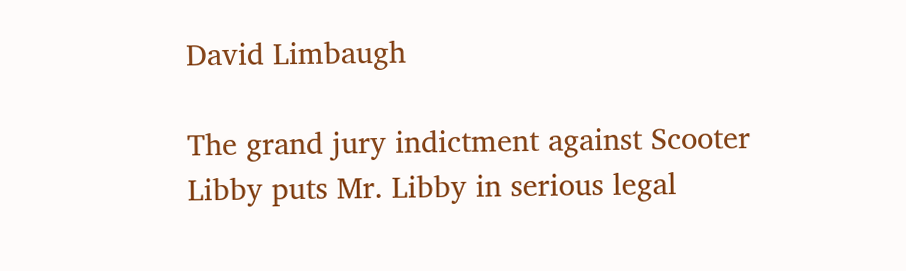David Limbaugh

The grand jury indictment against Scooter Libby puts Mr. Libby in serious legal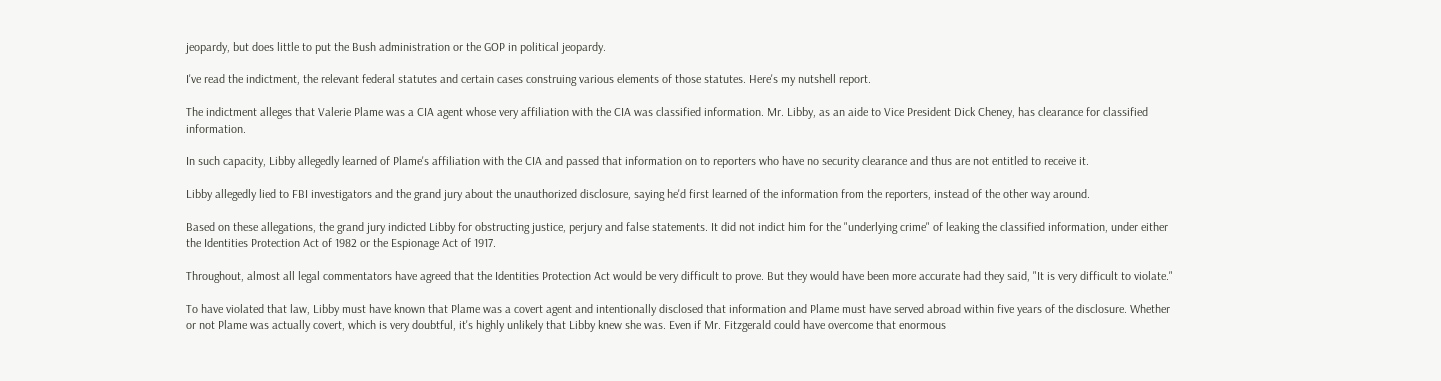jeopardy, but does little to put the Bush administration or the GOP in political jeopardy.

I've read the indictment, the relevant federal statutes and certain cases construing various elements of those statutes. Here's my nutshell report.

The indictment alleges that Valerie Plame was a CIA agent whose very affiliation with the CIA was classified information. Mr. Libby, as an aide to Vice President Dick Cheney, has clearance for classified information.

In such capacity, Libby allegedly learned of Plame's affiliation with the CIA and passed that information on to reporters who have no security clearance and thus are not entitled to receive it.

Libby allegedly lied to FBI investigators and the grand jury about the unauthorized disclosure, saying he'd first learned of the information from the reporters, instead of the other way around.

Based on these allegations, the grand jury indicted Libby for obstructing justice, perjury and false statements. It did not indict him for the "underlying crime" of leaking the classified information, under either the Identities Protection Act of 1982 or the Espionage Act of 1917.

Throughout, almost all legal commentators have agreed that the Identities Protection Act would be very difficult to prove. But they would have been more accurate had they said, "It is very difficult to violate."

To have violated that law, Libby must have known that Plame was a covert agent and intentionally disclosed that information and Plame must have served abroad within five years of the disclosure. Whether or not Plame was actually covert, which is very doubtful, it's highly unlikely that Libby knew she was. Even if Mr. Fitzgerald could have overcome that enormous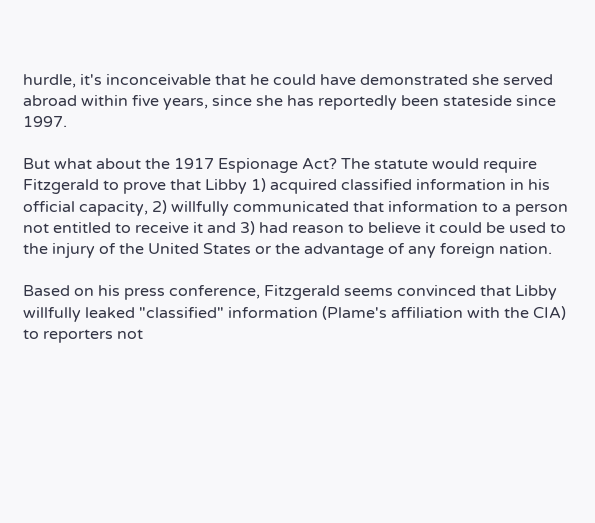hurdle, it's inconceivable that he could have demonstrated she served abroad within five years, since she has reportedly been stateside since 1997.

But what about the 1917 Espionage Act? The statute would require Fitzgerald to prove that Libby 1) acquired classified information in his official capacity, 2) willfully communicated that information to a person not entitled to receive it and 3) had reason to believe it could be used to the injury of the United States or the advantage of any foreign nation.

Based on his press conference, Fitzgerald seems convinced that Libby willfully leaked "classified" information (Plame's affiliation with the CIA) to reporters not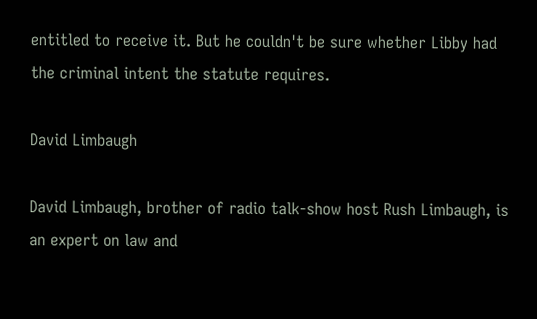entitled to receive it. But he couldn't be sure whether Libby had the criminal intent the statute requires.

David Limbaugh

David Limbaugh, brother of radio talk-show host Rush Limbaugh, is an expert on law and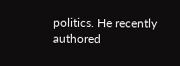politics. He recently authored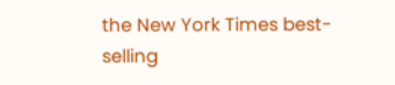the New York Times best-selling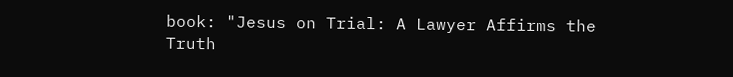book: "Jesus on Trial: A Lawyer Affirms the Truth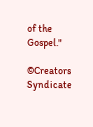of the Gospel."

©Creators Syndicate